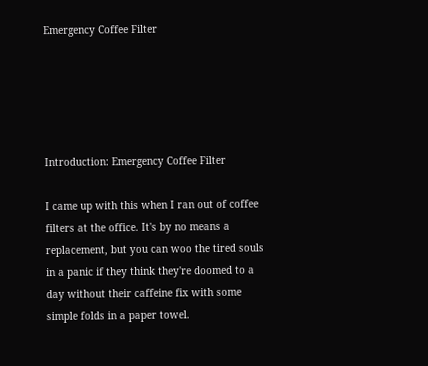Emergency Coffee Filter





Introduction: Emergency Coffee Filter

I came up with this when I ran out of coffee filters at the office. It's by no means a replacement, but you can woo the tired souls in a panic if they think they're doomed to a day without their caffeine fix with some simple folds in a paper towel.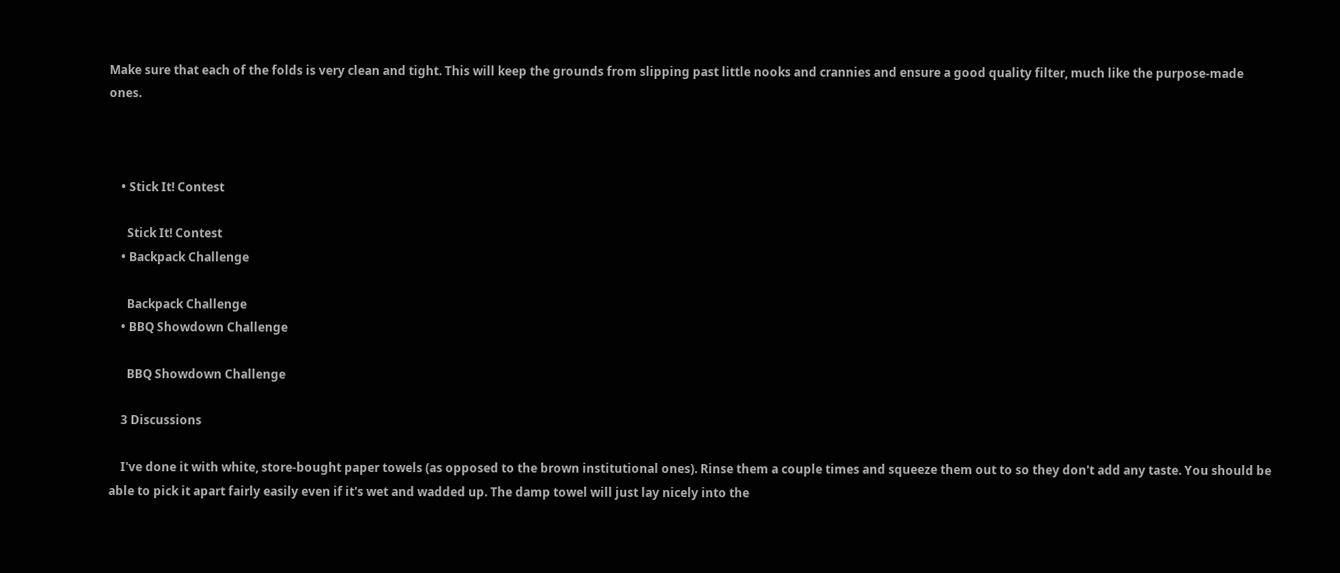Make sure that each of the folds is very clean and tight. This will keep the grounds from slipping past little nooks and crannies and ensure a good quality filter, much like the purpose-made ones.



    • Stick It! Contest

      Stick It! Contest
    • Backpack Challenge

      Backpack Challenge
    • BBQ Showdown Challenge

      BBQ Showdown Challenge

    3 Discussions

    I've done it with white, store-bought paper towels (as opposed to the brown institutional ones). Rinse them a couple times and squeeze them out to so they don't add any taste. You should be able to pick it apart fairly easily even if it's wet and wadded up. The damp towel will just lay nicely into the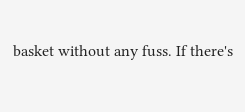basket without any fuss. If there's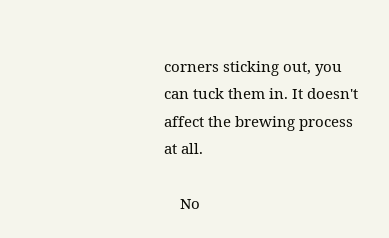corners sticking out, you can tuck them in. It doesn't affect the brewing process at all.

    No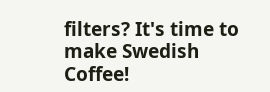filters? It's time to make Swedish Coffee!